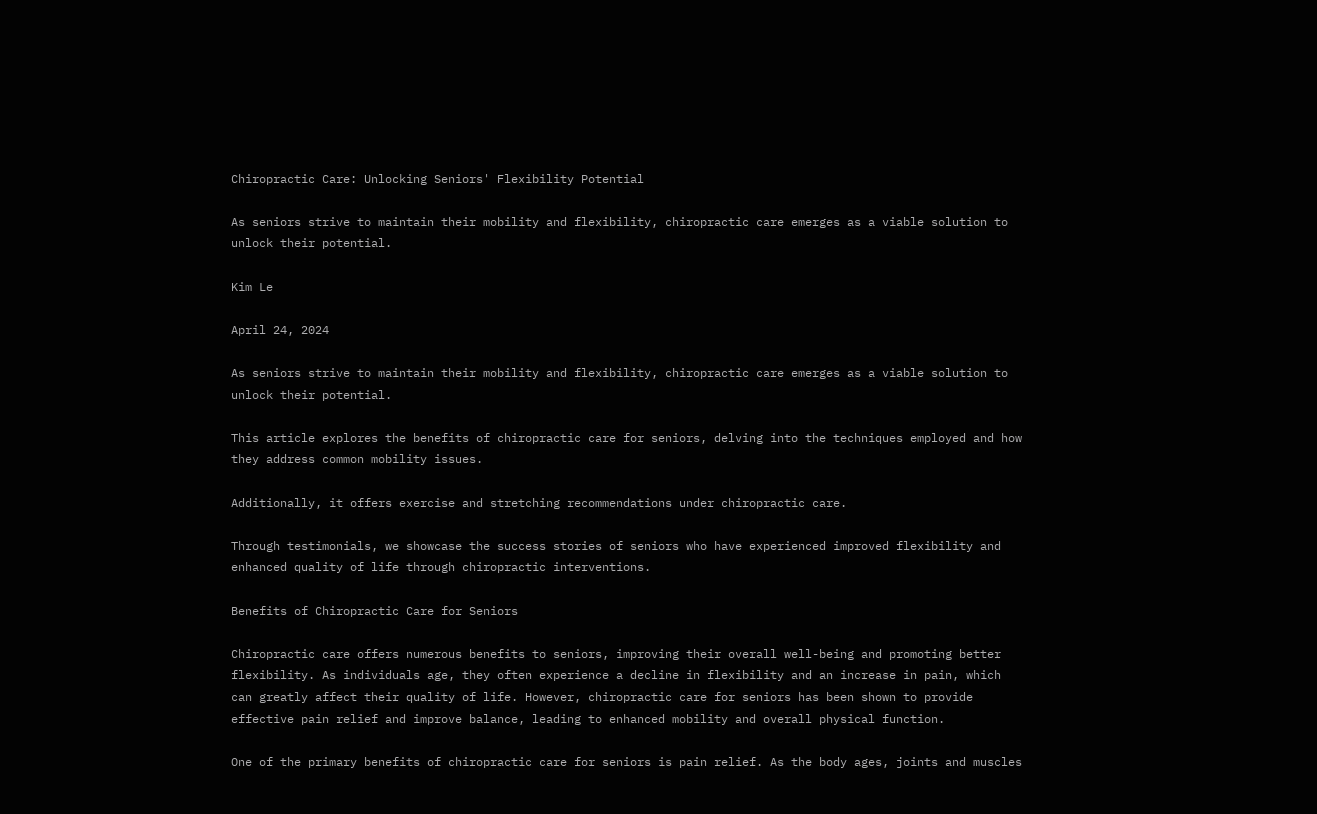Chiropractic Care: Unlocking Seniors' Flexibility Potential

As seniors strive to maintain their mobility and flexibility, chiropractic care emerges as a viable solution to unlock their potential.

Kim Le

April 24, 2024

As seniors strive to maintain their mobility and flexibility, chiropractic care emerges as a viable solution to unlock their potential.

This article explores the benefits of chiropractic care for seniors, delving into the techniques employed and how they address common mobility issues.

Additionally, it offers exercise and stretching recommendations under chiropractic care.

Through testimonials, we showcase the success stories of seniors who have experienced improved flexibility and enhanced quality of life through chiropractic interventions.

Benefits of Chiropractic Care for Seniors

Chiropractic care offers numerous benefits to seniors, improving their overall well-being and promoting better flexibility. As individuals age, they often experience a decline in flexibility and an increase in pain, which can greatly affect their quality of life. However, chiropractic care for seniors has been shown to provide effective pain relief and improve balance, leading to enhanced mobility and overall physical function.

One of the primary benefits of chiropractic care for seniors is pain relief. As the body ages, joints and muscles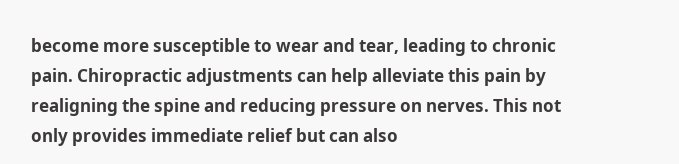become more susceptible to wear and tear, leading to chronic pain. Chiropractic adjustments can help alleviate this pain by realigning the spine and reducing pressure on nerves. This not only provides immediate relief but can also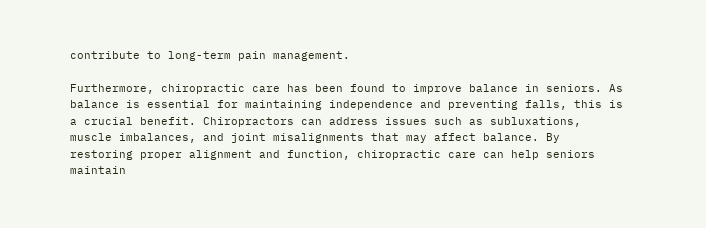contribute to long-term pain management.

Furthermore, chiropractic care has been found to improve balance in seniors. As balance is essential for maintaining independence and preventing falls, this is a crucial benefit. Chiropractors can address issues such as subluxations, muscle imbalances, and joint misalignments that may affect balance. By restoring proper alignment and function, chiropractic care can help seniors maintain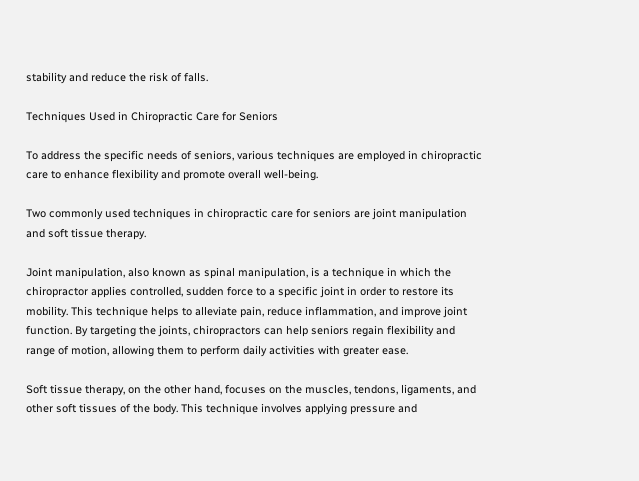stability and reduce the risk of falls.

Techniques Used in Chiropractic Care for Seniors

To address the specific needs of seniors, various techniques are employed in chiropractic care to enhance flexibility and promote overall well-being.

Two commonly used techniques in chiropractic care for seniors are joint manipulation and soft tissue therapy.

Joint manipulation, also known as spinal manipulation, is a technique in which the chiropractor applies controlled, sudden force to a specific joint in order to restore its mobility. This technique helps to alleviate pain, reduce inflammation, and improve joint function. By targeting the joints, chiropractors can help seniors regain flexibility and range of motion, allowing them to perform daily activities with greater ease.

Soft tissue therapy, on the other hand, focuses on the muscles, tendons, ligaments, and other soft tissues of the body. This technique involves applying pressure and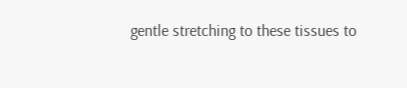gentle stretching to these tissues to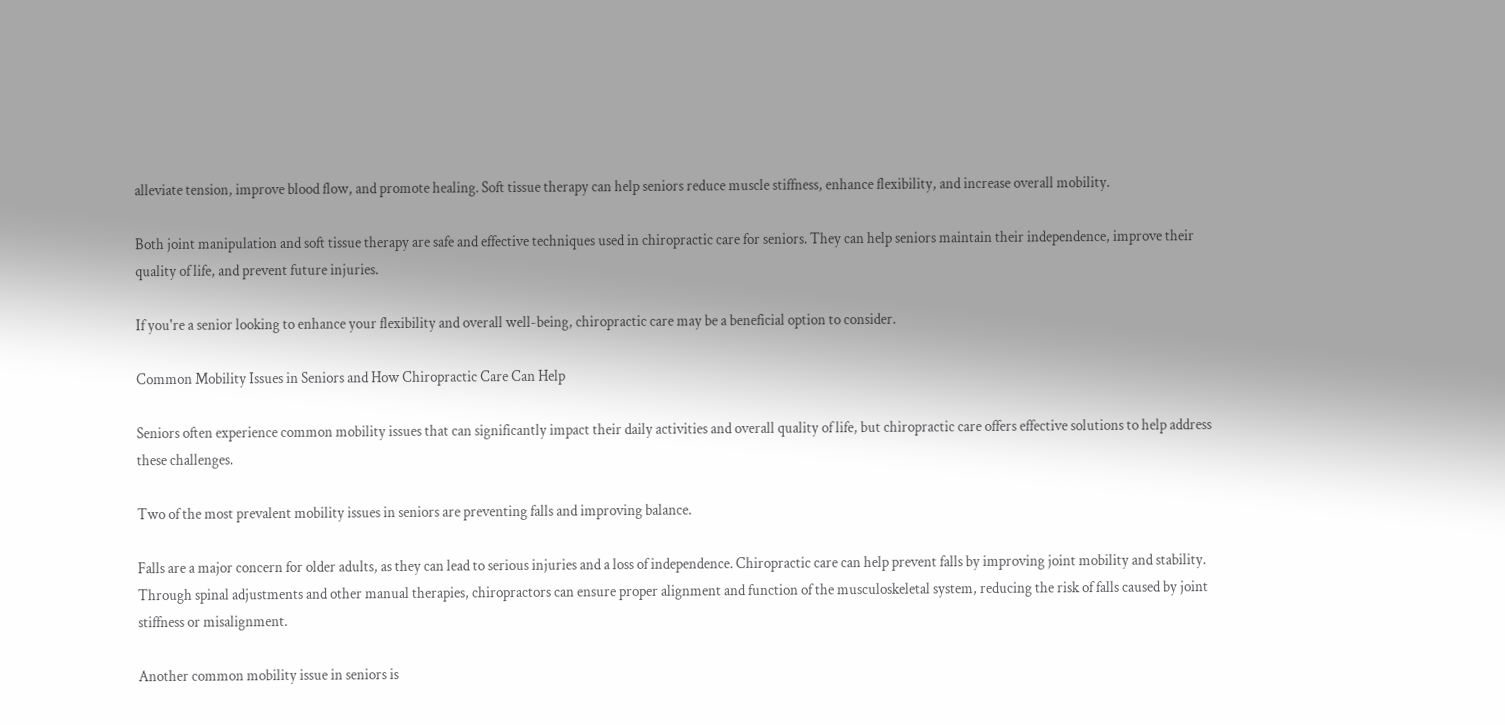alleviate tension, improve blood flow, and promote healing. Soft tissue therapy can help seniors reduce muscle stiffness, enhance flexibility, and increase overall mobility.

Both joint manipulation and soft tissue therapy are safe and effective techniques used in chiropractic care for seniors. They can help seniors maintain their independence, improve their quality of life, and prevent future injuries.

If you're a senior looking to enhance your flexibility and overall well-being, chiropractic care may be a beneficial option to consider.

Common Mobility Issues in Seniors and How Chiropractic Care Can Help

Seniors often experience common mobility issues that can significantly impact their daily activities and overall quality of life, but chiropractic care offers effective solutions to help address these challenges.

Two of the most prevalent mobility issues in seniors are preventing falls and improving balance.

Falls are a major concern for older adults, as they can lead to serious injuries and a loss of independence. Chiropractic care can help prevent falls by improving joint mobility and stability. Through spinal adjustments and other manual therapies, chiropractors can ensure proper alignment and function of the musculoskeletal system, reducing the risk of falls caused by joint stiffness or misalignment.

Another common mobility issue in seniors is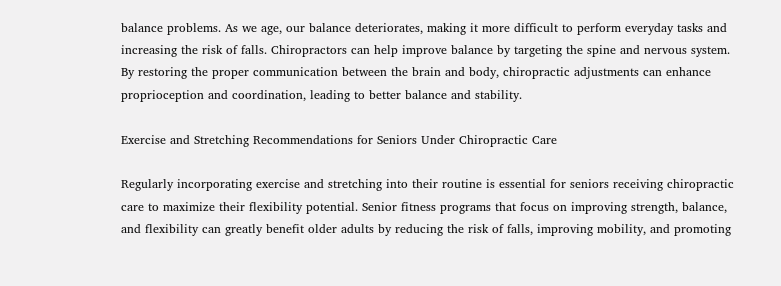balance problems. As we age, our balance deteriorates, making it more difficult to perform everyday tasks and increasing the risk of falls. Chiropractors can help improve balance by targeting the spine and nervous system. By restoring the proper communication between the brain and body, chiropractic adjustments can enhance proprioception and coordination, leading to better balance and stability.

Exercise and Stretching Recommendations for Seniors Under Chiropractic Care

Regularly incorporating exercise and stretching into their routine is essential for seniors receiving chiropractic care to maximize their flexibility potential. Senior fitness programs that focus on improving strength, balance, and flexibility can greatly benefit older adults by reducing the risk of falls, improving mobility, and promoting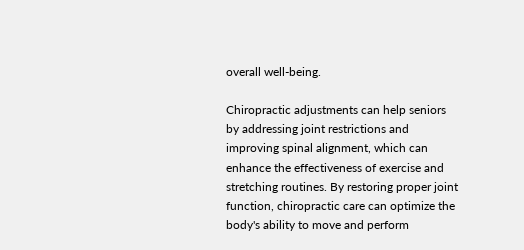overall well-being.

Chiropractic adjustments can help seniors by addressing joint restrictions and improving spinal alignment, which can enhance the effectiveness of exercise and stretching routines. By restoring proper joint function, chiropractic care can optimize the body's ability to move and perform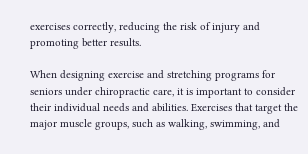exercises correctly, reducing the risk of injury and promoting better results.

When designing exercise and stretching programs for seniors under chiropractic care, it is important to consider their individual needs and abilities. Exercises that target the major muscle groups, such as walking, swimming, and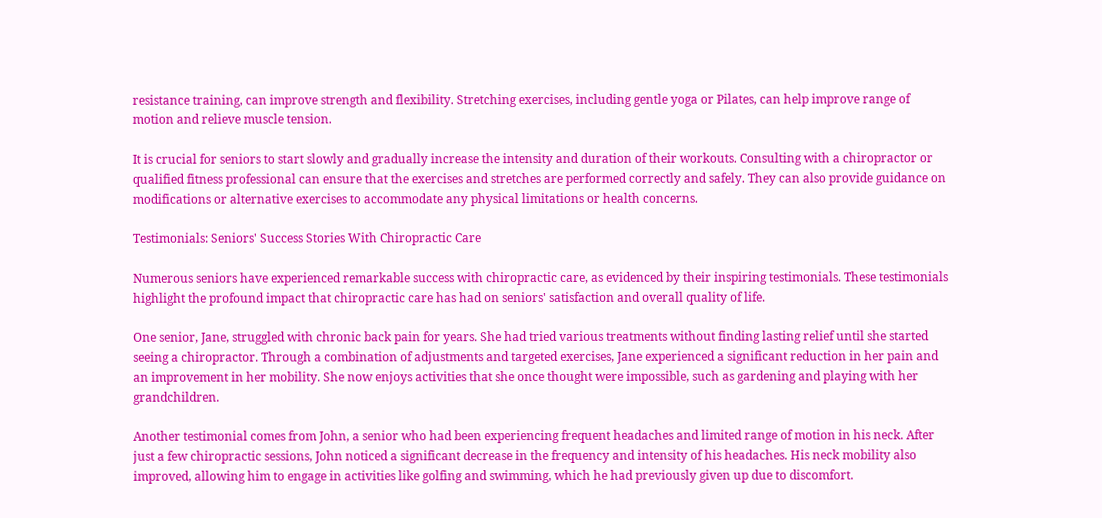resistance training, can improve strength and flexibility. Stretching exercises, including gentle yoga or Pilates, can help improve range of motion and relieve muscle tension.

It is crucial for seniors to start slowly and gradually increase the intensity and duration of their workouts. Consulting with a chiropractor or qualified fitness professional can ensure that the exercises and stretches are performed correctly and safely. They can also provide guidance on modifications or alternative exercises to accommodate any physical limitations or health concerns.

Testimonials: Seniors' Success Stories With Chiropractic Care

Numerous seniors have experienced remarkable success with chiropractic care, as evidenced by their inspiring testimonials. These testimonials highlight the profound impact that chiropractic care has had on seniors' satisfaction and overall quality of life.

One senior, Jane, struggled with chronic back pain for years. She had tried various treatments without finding lasting relief until she started seeing a chiropractor. Through a combination of adjustments and targeted exercises, Jane experienced a significant reduction in her pain and an improvement in her mobility. She now enjoys activities that she once thought were impossible, such as gardening and playing with her grandchildren.

Another testimonial comes from John, a senior who had been experiencing frequent headaches and limited range of motion in his neck. After just a few chiropractic sessions, John noticed a significant decrease in the frequency and intensity of his headaches. His neck mobility also improved, allowing him to engage in activities like golfing and swimming, which he had previously given up due to discomfort.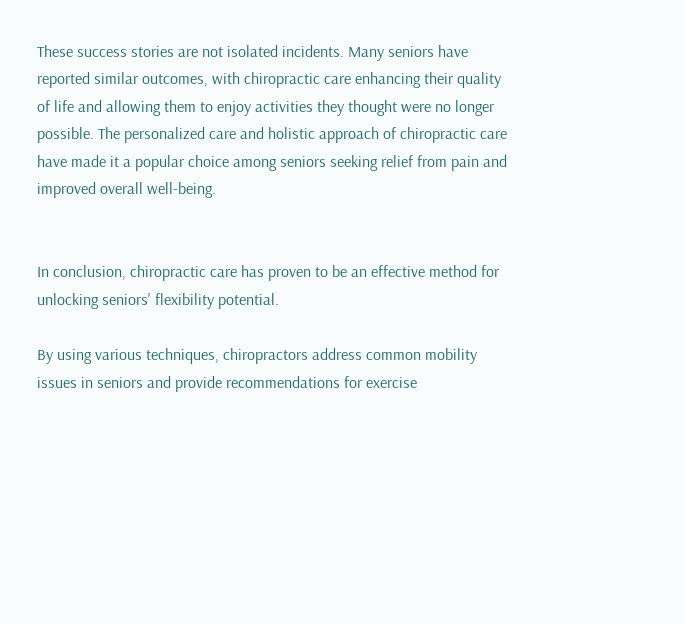These success stories are not isolated incidents. Many seniors have reported similar outcomes, with chiropractic care enhancing their quality of life and allowing them to enjoy activities they thought were no longer possible. The personalized care and holistic approach of chiropractic care have made it a popular choice among seniors seeking relief from pain and improved overall well-being.


In conclusion, chiropractic care has proven to be an effective method for unlocking seniors' flexibility potential.

By using various techniques, chiropractors address common mobility issues in seniors and provide recommendations for exercise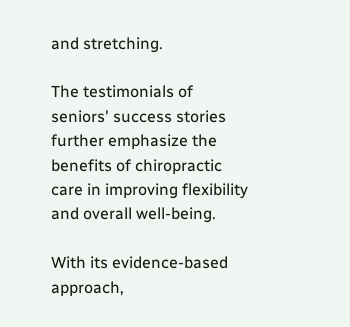and stretching.

The testimonials of seniors' success stories further emphasize the benefits of chiropractic care in improving flexibility and overall well-being.

With its evidence-based approach,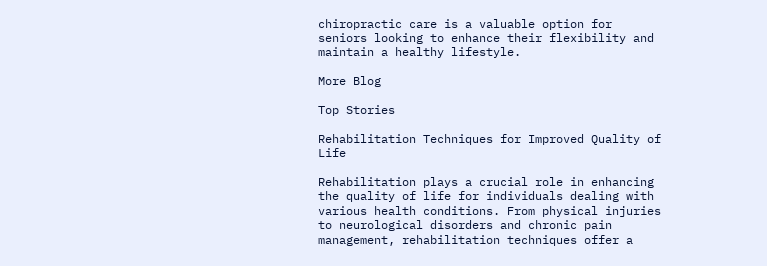chiropractic care is a valuable option for seniors looking to enhance their flexibility and maintain a healthy lifestyle.

More Blog

Top Stories

Rehabilitation Techniques for Improved Quality of Life

Rehabilitation plays a crucial role in enhancing the quality of life for individuals dealing with various health conditions. From physical injuries to neurological disorders and chronic pain management, rehabilitation techniques offer a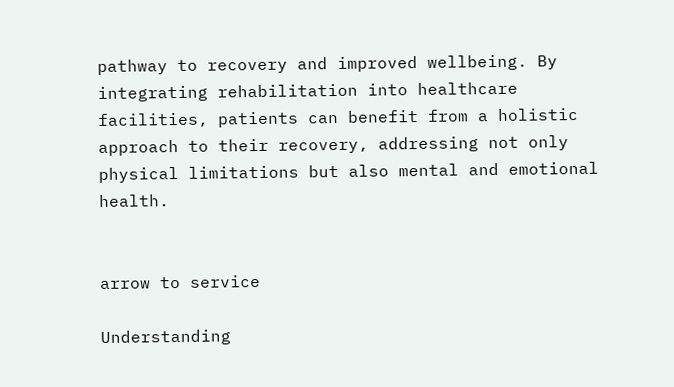pathway to recovery and improved wellbeing. By integrating rehabilitation into healthcare facilities, patients can benefit from a holistic approach to their recovery, addressing not only physical limitations but also mental and emotional health.


arrow to service

Understanding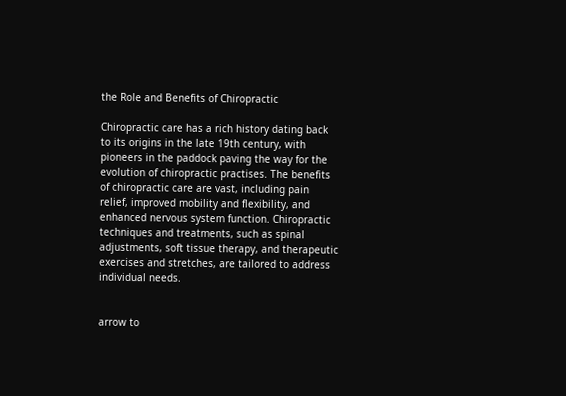the Role and Benefits of Chiropractic

Chiropractic care has a rich history dating back to its origins in the late 19th century, with pioneers in the paddock paving the way for the evolution of chiropractic practises. The benefits of chiropractic care are vast, including pain relief, improved mobility and flexibility, and enhanced nervous system function. Chiropractic techniques and treatments, such as spinal adjustments, soft tissue therapy, and therapeutic exercises and stretches, are tailored to address individual needs.


arrow to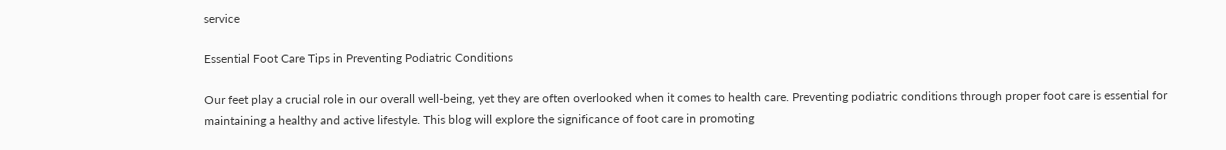service

Essential Foot Care Tips in Preventing Podiatric Conditions

Our feet play a crucial role in our overall well-being, yet they are often overlooked when it comes to health care. Preventing podiatric conditions through proper foot care is essential for maintaining a healthy and active lifestyle. This blog will explore the significance of foot care in promoting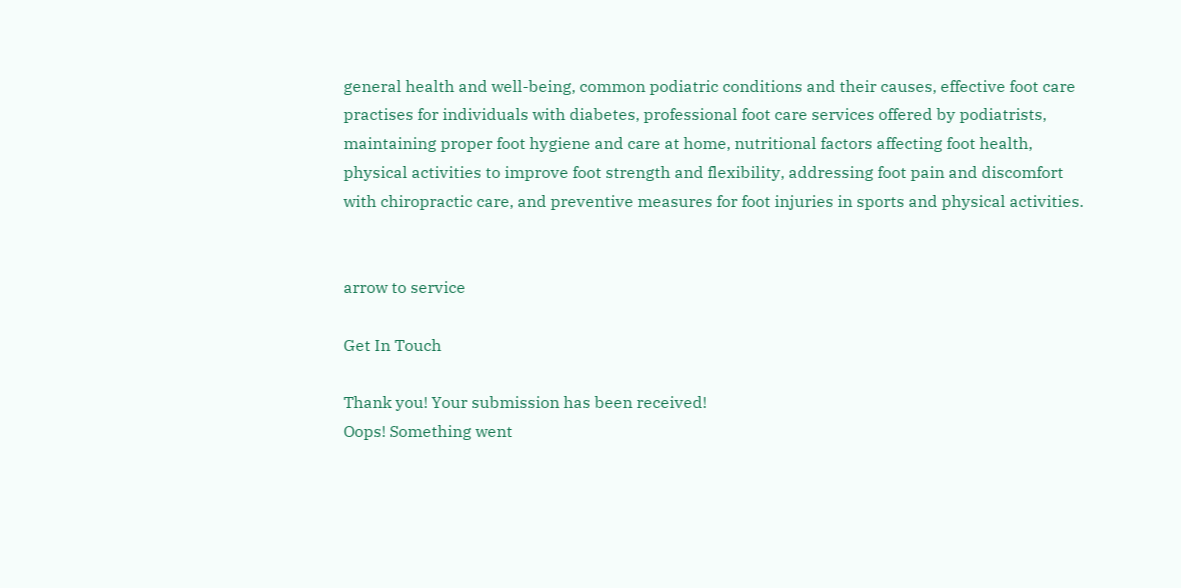general health and well-being, common podiatric conditions and their causes, effective foot care practises for individuals with diabetes, professional foot care services offered by podiatrists, maintaining proper foot hygiene and care at home, nutritional factors affecting foot health, physical activities to improve foot strength and flexibility, addressing foot pain and discomfort with chiropractic care, and preventive measures for foot injuries in sports and physical activities.


arrow to service

Get In Touch

Thank you! Your submission has been received!
Oops! Something went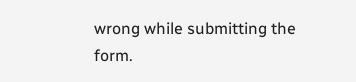wrong while submitting the form.